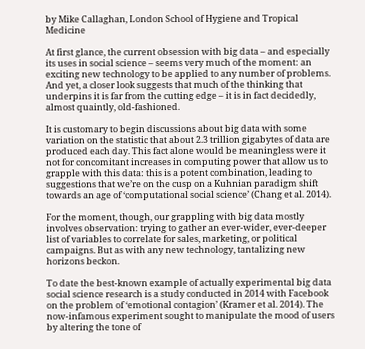by Mike Callaghan, London School of Hygiene and Tropical Medicine

At first glance, the current obsession with big data – and especially its uses in social science – seems very much of the moment: an exciting new technology to be applied to any number of problems. And yet, a closer look suggests that much of the thinking that underpins it is far from the cutting edge – it is in fact decidedly, almost quaintly, old-fashioned.

It is customary to begin discussions about big data with some variation on the statistic that about 2.3 trillion gigabytes of data are produced each day. This fact alone would be meaningless were it not for concomitant increases in computing power that allow us to grapple with this data: this is a potent combination, leading to suggestions that we’re on the cusp on a Kuhnian paradigm shift towards an age of ‘computational social science’ (Chang et al. 2014).

For the moment, though, our grappling with big data mostly involves observation: trying to gather an ever-wider, ever-deeper list of variables to correlate for sales, marketing, or political campaigns. But as with any new technology, tantalizing new horizons beckon.

To date the best-known example of actually experimental big data social science research is a study conducted in 2014 with Facebook on the problem of ‘emotional contagion’ (Kramer et al. 2014). The now-infamous experiment sought to manipulate the mood of users by altering the tone of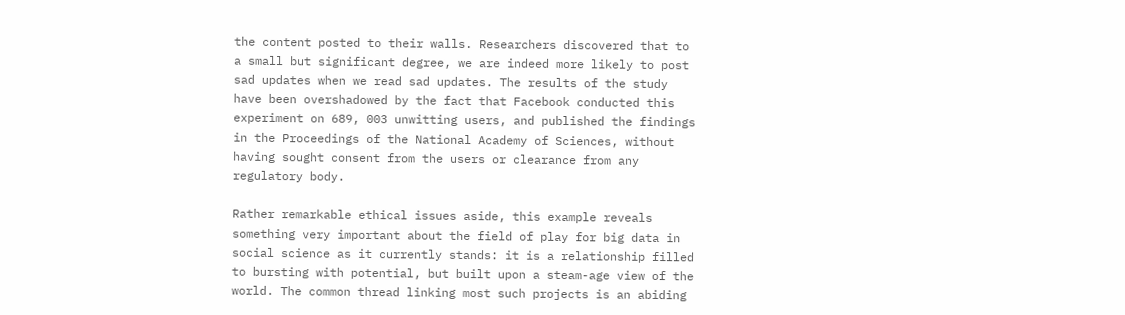the content posted to their walls. Researchers discovered that to a small but significant degree, we are indeed more likely to post sad updates when we read sad updates. The results of the study have been overshadowed by the fact that Facebook conducted this experiment on 689, 003 unwitting users, and published the findings in the Proceedings of the National Academy of Sciences, without having sought consent from the users or clearance from any regulatory body.

Rather remarkable ethical issues aside, this example reveals something very important about the field of play for big data in social science as it currently stands: it is a relationship filled to bursting with potential, but built upon a steam-age view of the world. The common thread linking most such projects is an abiding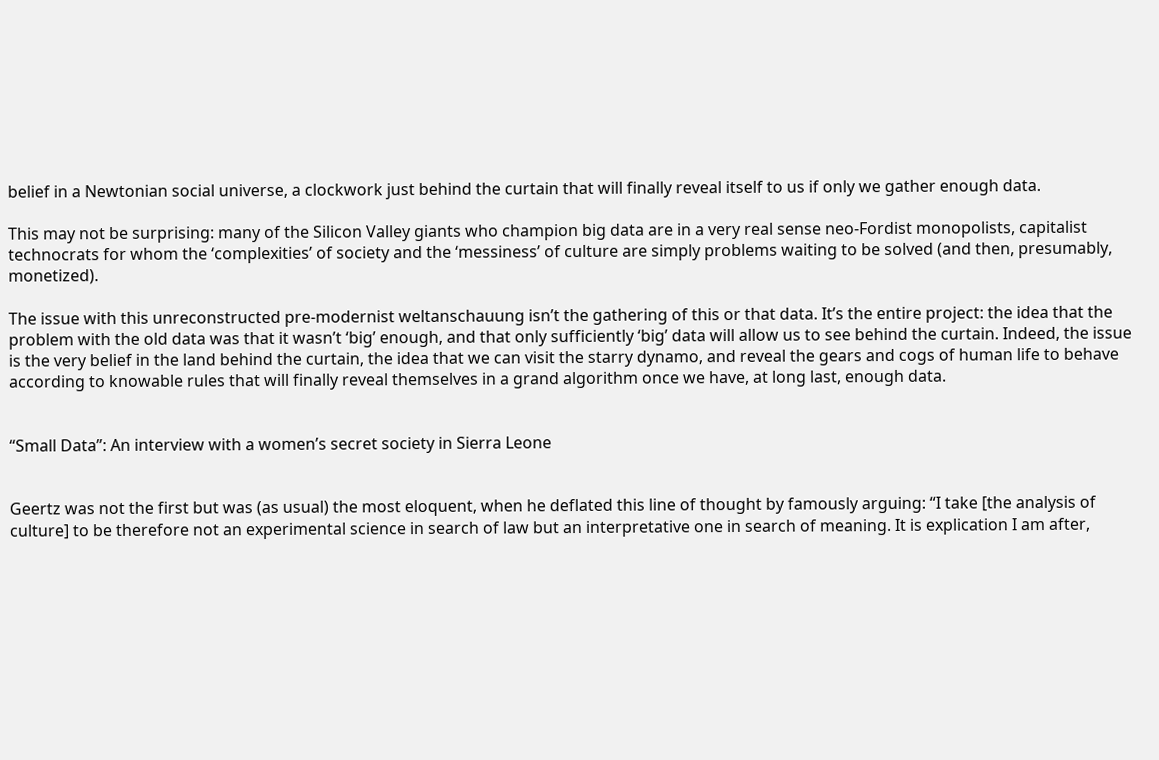belief in a Newtonian social universe, a clockwork just behind the curtain that will finally reveal itself to us if only we gather enough data.

This may not be surprising: many of the Silicon Valley giants who champion big data are in a very real sense neo-Fordist monopolists, capitalist technocrats for whom the ‘complexities’ of society and the ‘messiness’ of culture are simply problems waiting to be solved (and then, presumably, monetized).

The issue with this unreconstructed pre-modernist weltanschauung isn’t the gathering of this or that data. It’s the entire project: the idea that the problem with the old data was that it wasn’t ‘big’ enough, and that only sufficiently ‘big’ data will allow us to see behind the curtain. Indeed, the issue is the very belief in the land behind the curtain, the idea that we can visit the starry dynamo, and reveal the gears and cogs of human life to behave according to knowable rules that will finally reveal themselves in a grand algorithm once we have, at long last, enough data.


“Small Data”: An interview with a women’s secret society in Sierra Leone


Geertz was not the first but was (as usual) the most eloquent, when he deflated this line of thought by famously arguing: “I take [the analysis of culture] to be therefore not an experimental science in search of law but an interpretative one in search of meaning. It is explication I am after,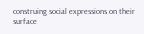construing social expressions on their surface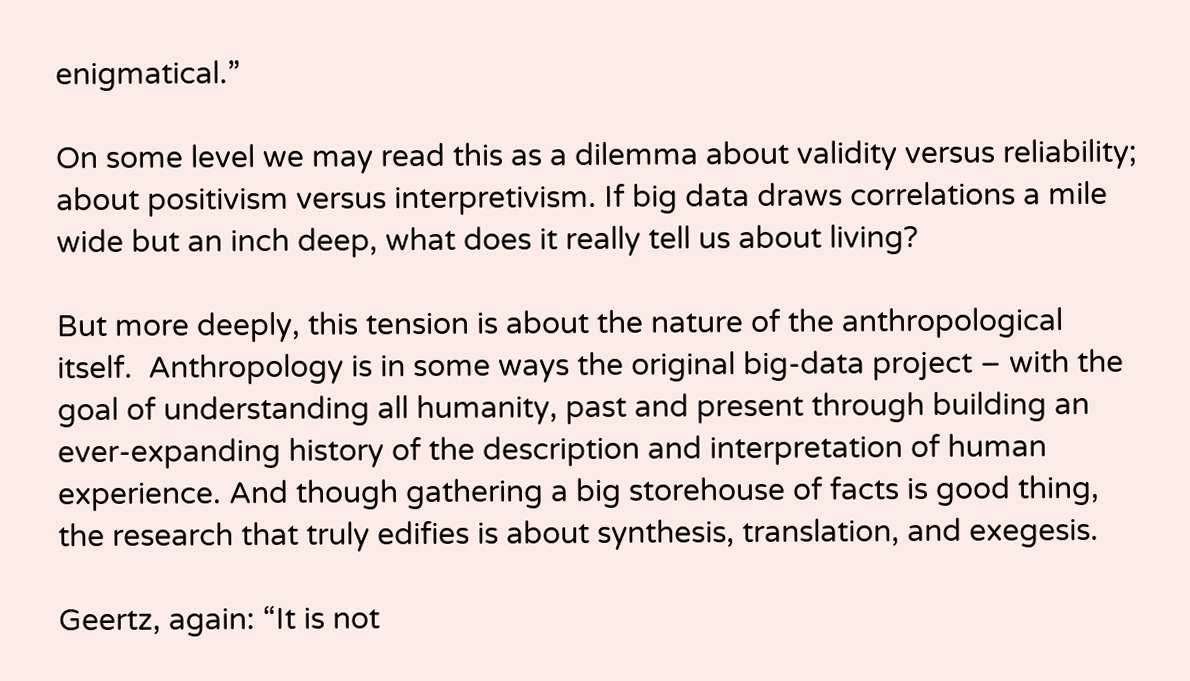enigmatical.”

On some level we may read this as a dilemma about validity versus reliability; about positivism versus interpretivism. If big data draws correlations a mile wide but an inch deep, what does it really tell us about living?

But more deeply, this tension is about the nature of the anthropological itself.  Anthropology is in some ways the original big-data project – with the goal of understanding all humanity, past and present through building an ever-expanding history of the description and interpretation of human experience. And though gathering a big storehouse of facts is good thing, the research that truly edifies is about synthesis, translation, and exegesis.

Geertz, again: “It is not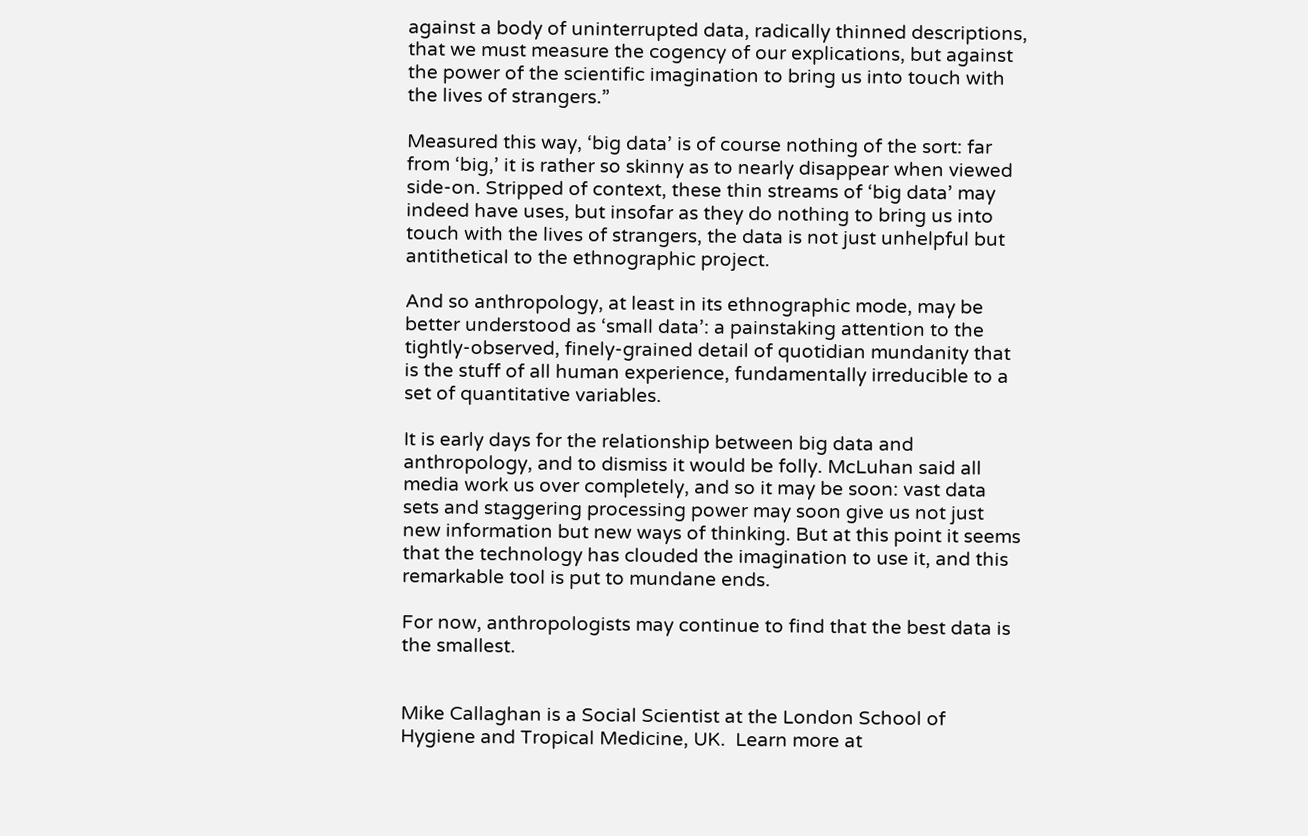against a body of uninterrupted data, radically thinned descriptions, that we must measure the cogency of our explications, but against the power of the scientific imagination to bring us into touch with the lives of strangers.”

Measured this way, ‘big data’ is of course nothing of the sort: far from ‘big,’ it is rather so skinny as to nearly disappear when viewed side-on. Stripped of context, these thin streams of ‘big data’ may indeed have uses, but insofar as they do nothing to bring us into touch with the lives of strangers, the data is not just unhelpful but antithetical to the ethnographic project.

And so anthropology, at least in its ethnographic mode, may be better understood as ‘small data’: a painstaking attention to the tightly-observed, finely-grained detail of quotidian mundanity that is the stuff of all human experience, fundamentally irreducible to a set of quantitative variables.

It is early days for the relationship between big data and anthropology, and to dismiss it would be folly. McLuhan said all media work us over completely, and so it may be soon: vast data sets and staggering processing power may soon give us not just new information but new ways of thinking. But at this point it seems that the technology has clouded the imagination to use it, and this remarkable tool is put to mundane ends.

For now, anthropologists may continue to find that the best data is the smallest.


Mike Callaghan is a Social Scientist at the London School of Hygiene and Tropical Medicine, UK.  Learn more at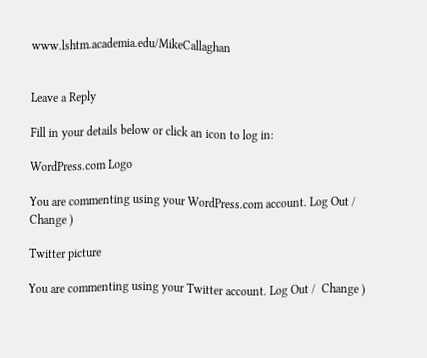www.lshtm.academia.edu/MikeCallaghan


Leave a Reply

Fill in your details below or click an icon to log in:

WordPress.com Logo

You are commenting using your WordPress.com account. Log Out /  Change )

Twitter picture

You are commenting using your Twitter account. Log Out /  Change )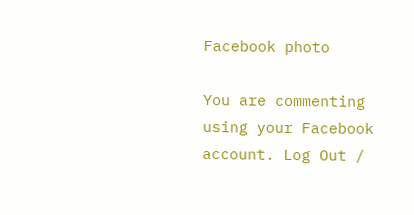Facebook photo

You are commenting using your Facebook account. Log Out /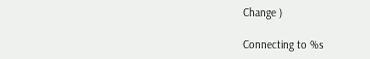Change )

Connecting to %s